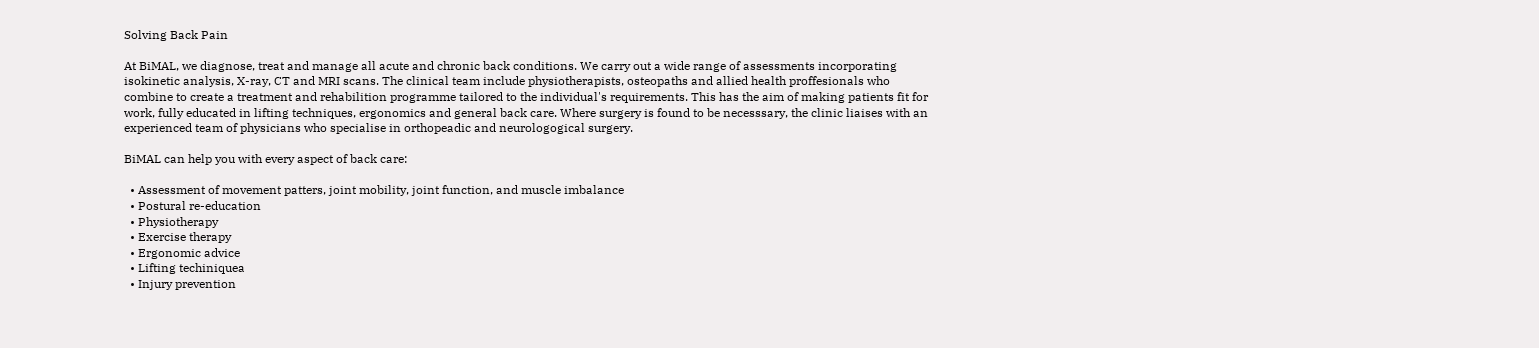Solving Back Pain

At BiMAL, we diagnose, treat and manage all acute and chronic back conditions. We carry out a wide range of assessments incorporating isokinetic analysis, X-ray, CT and MRI scans. The clinical team include physiotherapists, osteopaths and allied health proffesionals who combine to create a treatment and rehabilition programme tailored to the individual's requirements. This has the aim of making patients fit for work, fully educated in lifting techniques, ergonomics and general back care. Where surgery is found to be necesssary, the clinic liaises with an experienced team of physicians who specialise in orthopeadic and neurologogical surgery.

BiMAL can help you with every aspect of back care:

  • Assessment of movement patters, joint mobility, joint function, and muscle imbalance
  • Postural re-education
  • Physiotherapy
  • Exercise therapy
  • Ergonomic advice
  • Lifting techiniquea
  • Injury prevention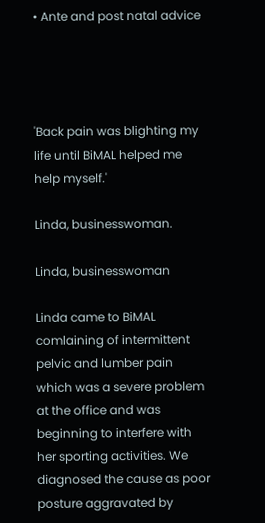• Ante and post natal advice




'Back pain was blighting my life until BiMAL helped me help myself.'

Linda, businesswoman.

Linda, businesswoman

Linda came to BiMAL comlaining of intermittent pelvic and lumber pain which was a severe problem at the office and was beginning to interfere with her sporting activities. We diagnosed the cause as poor posture aggravated by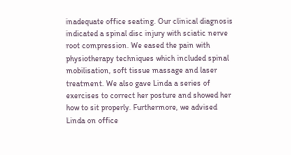inadequate office seating. Our clinical diagnosis indicated a spinal disc injury with sciatic nerve root compression. We eased the pain with physiotherapy techniques which included spinal mobilisation, soft tissue massage and laser treatment. We also gave Linda a series of exercises to correct her posture and showed her how to sit properly. Furthermore, we advised Linda on office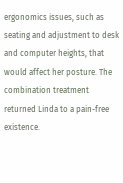ergonomics issues, such as seating and adjustment to desk and computer heights, that would affect her posture. The combination treatment returned Linda to a pain-free existence.